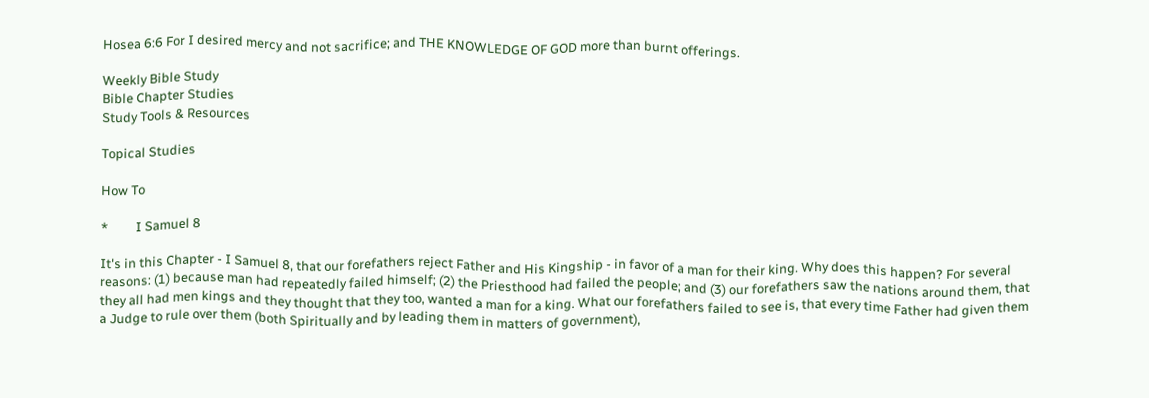Hosea 6:6 For I desired mercy and not sacrifice; and THE KNOWLEDGE OF GOD more than burnt offerings.

Weekly Bible Study
Bible Chapter Studies
Study Tools & Resources

Topical Studies

How To

*         I Samuel 8

It's in this Chapter - I Samuel 8, that our forefathers reject Father and His Kingship - in favor of a man for their king. Why does this happen? For several reasons: (1) because man had repeatedly failed himself; (2) the Priesthood had failed the people; and (3) our forefathers saw the nations around them, that they all had men kings and they thought that they too, wanted a man for a king. What our forefathers failed to see is, that every time Father had given them a Judge to rule over them (both Spiritually and by leading them in matters of government),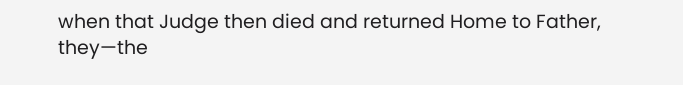when that Judge then died and returned Home to Father,  they—the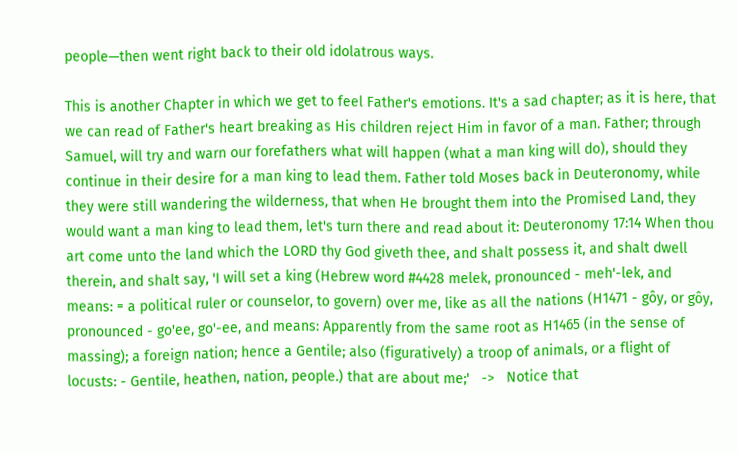people—then went right back to their old idolatrous ways.

This is another Chapter in which we get to feel Father's emotions. It's a sad chapter; as it is here, that we can read of Father's heart breaking as His children reject Him in favor of a man. Father; through Samuel, will try and warn our forefathers what will happen (what a man king will do), should they continue in their desire for a man king to lead them. Father told Moses back in Deuteronomy, while they were still wandering the wilderness, that when He brought them into the Promised Land, they would want a man king to lead them, let's turn there and read about it: Deuteronomy 17:14 When thou art come unto the land which the LORD thy God giveth thee, and shalt possess it, and shalt dwell therein, and shalt say, 'I will set a king (Hebrew word #4428 melek, pronounced - meh'-lek, and means: = a political ruler or counselor, to govern) over me, like as all the nations (H1471 - gôy, or gôy, pronounced - go'ee, go'-ee, and means: Apparently from the same root as H1465 (in the sense of massing); a foreign nation; hence a Gentile; also (figuratively) a troop of animals, or a flight of locusts: - Gentile, heathen, nation, people.) that are about me;'   ->   Notice that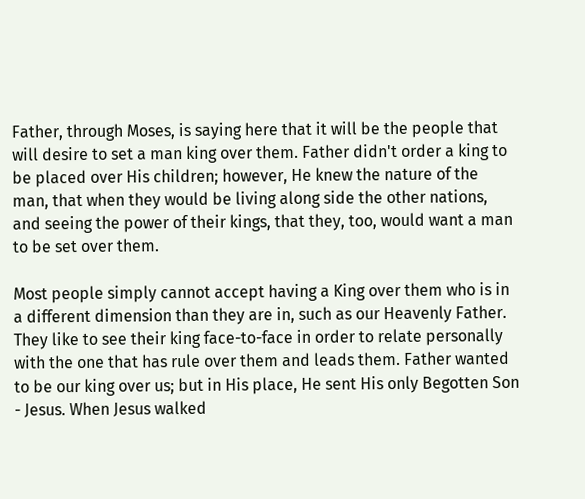Father, through Moses, is saying here that it will be the people that will desire to set a man king over them. Father didn't order a king to be placed over His children; however, He knew the nature of the man, that when they would be living along side the other nations, and seeing the power of their kings, that they, too, would want a man to be set over them.

Most people simply cannot accept having a King over them who is in a different dimension than they are in, such as our Heavenly Father. They like to see their king face-to-face in order to relate personally with the one that has rule over them and leads them. Father wanted to be our king over us; but in His place, He sent His only Begotten Son - Jesus. When Jesus walked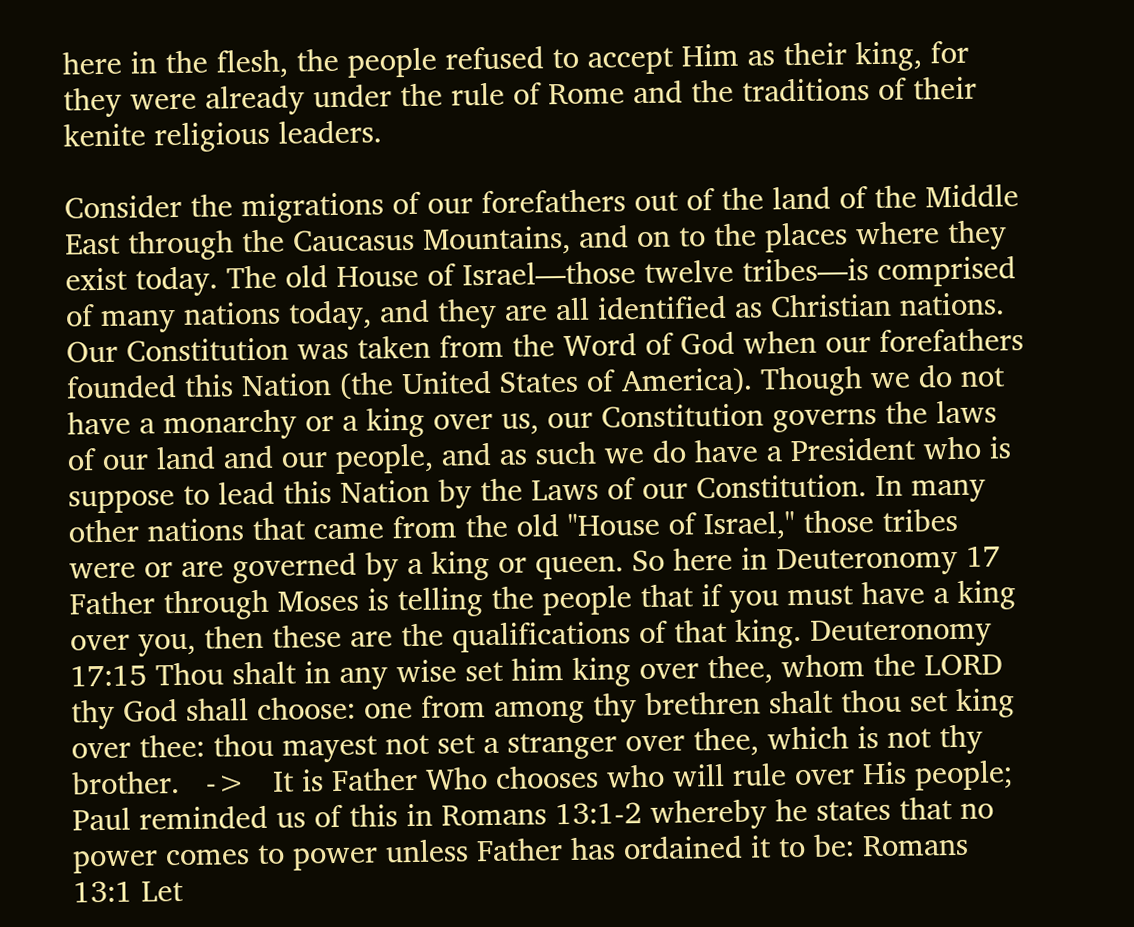here in the flesh, the people refused to accept Him as their king, for they were already under the rule of Rome and the traditions of their kenite religious leaders.

Consider the migrations of our forefathers out of the land of the Middle East through the Caucasus Mountains, and on to the places where they exist today. The old House of Israel—those twelve tribes—is comprised of many nations today, and they are all identified as Christian nations. Our Constitution was taken from the Word of God when our forefathers founded this Nation (the United States of America). Though we do not have a monarchy or a king over us, our Constitution governs the laws of our land and our people, and as such we do have a President who is suppose to lead this Nation by the Laws of our Constitution. In many other nations that came from the old "House of Israel," those tribes were or are governed by a king or queen. So here in Deuteronomy 17 Father through Moses is telling the people that if you must have a king over you, then these are the qualifications of that king. Deuteronomy 17:15 Thou shalt in any wise set him king over thee, whom the LORD thy God shall choose: one from among thy brethren shalt thou set king over thee: thou mayest not set a stranger over thee, which is not thy brother.   ->   It is Father Who chooses who will rule over His people; Paul reminded us of this in Romans 13:1-2 whereby he states that no power comes to power unless Father has ordained it to be: Romans 13:1 Let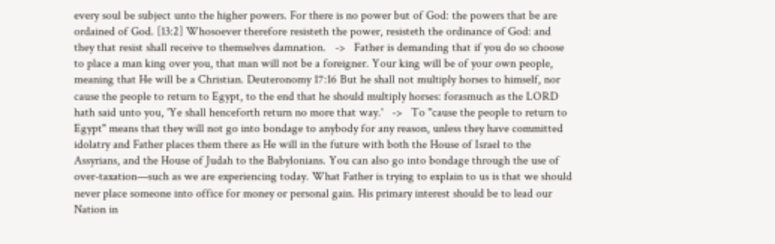every soul be subject unto the higher powers. For there is no power but of God: the powers that be are ordained of God. [13:2] Whosoever therefore resisteth the power, resisteth the ordinance of God: and they that resist shall receive to themselves damnation.   ->   Father is demanding that if you do so choose to place a man king over you, that man will not be a foreigner. Your king will be of your own people, meaning that He will be a Christian. Deuteronomy 17:16 But he shall not multiply horses to himself, nor cause the people to return to Egypt, to the end that he should multiply horses: forasmuch as the LORD hath said unto you, 'Ye shall henceforth return no more that way.'   ->   To "cause the people to return to Egypt" means that they will not go into bondage to anybody for any reason, unless they have committed idolatry and Father places them there as He will in the future with both the House of Israel to the Assyrians, and the House of Judah to the Babylonians. You can also go into bondage through the use of over-taxation—such as we are experiencing today. What Father is trying to explain to us is that we should never place someone into office for money or personal gain. His primary interest should be to lead our Nation in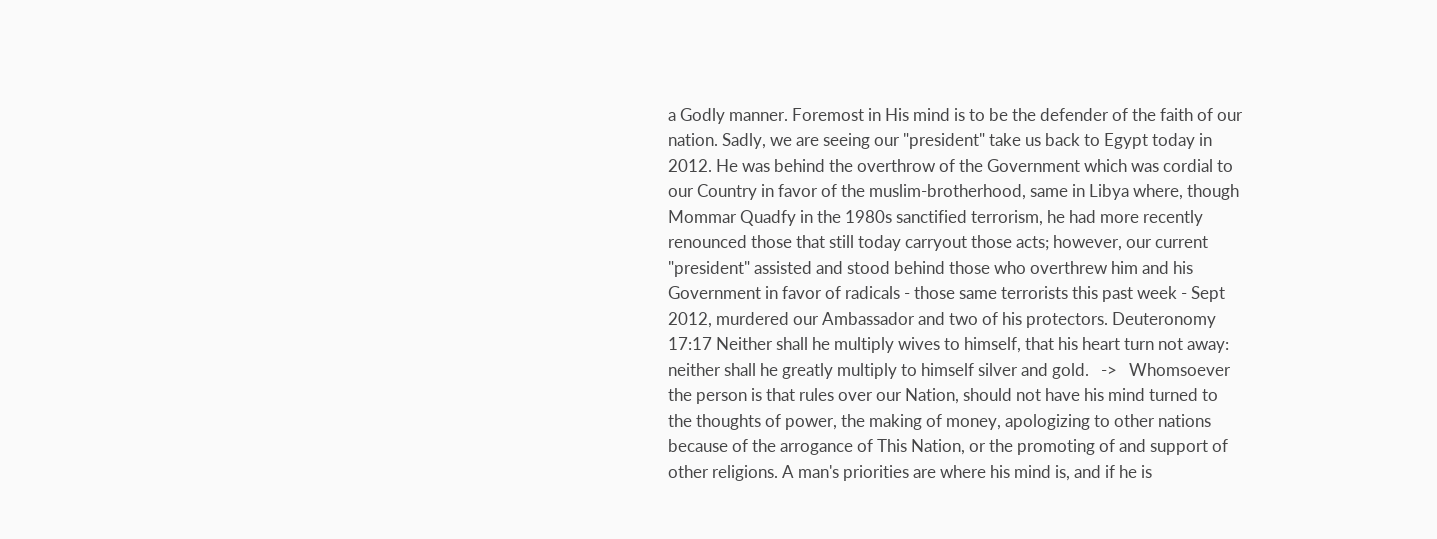a Godly manner. Foremost in His mind is to be the defender of the faith of our nation. Sadly, we are seeing our "president" take us back to Egypt today in 2012. He was behind the overthrow of the Government which was cordial to our Country in favor of the muslim-brotherhood, same in Libya where, though Mommar Quadfy in the 1980s sanctified terrorism, he had more recently renounced those that still today carryout those acts; however, our current "president" assisted and stood behind those who overthrew him and his Government in favor of radicals - those same terrorists this past week - Sept 2012, murdered our Ambassador and two of his protectors. Deuteronomy 17:17 Neither shall he multiply wives to himself, that his heart turn not away: neither shall he greatly multiply to himself silver and gold.   ->   Whomsoever the person is that rules over our Nation, should not have his mind turned to the thoughts of power, the making of money, apologizing to other nations because of the arrogance of This Nation, or the promoting of and support of other religions. A man's priorities are where his mind is, and if he is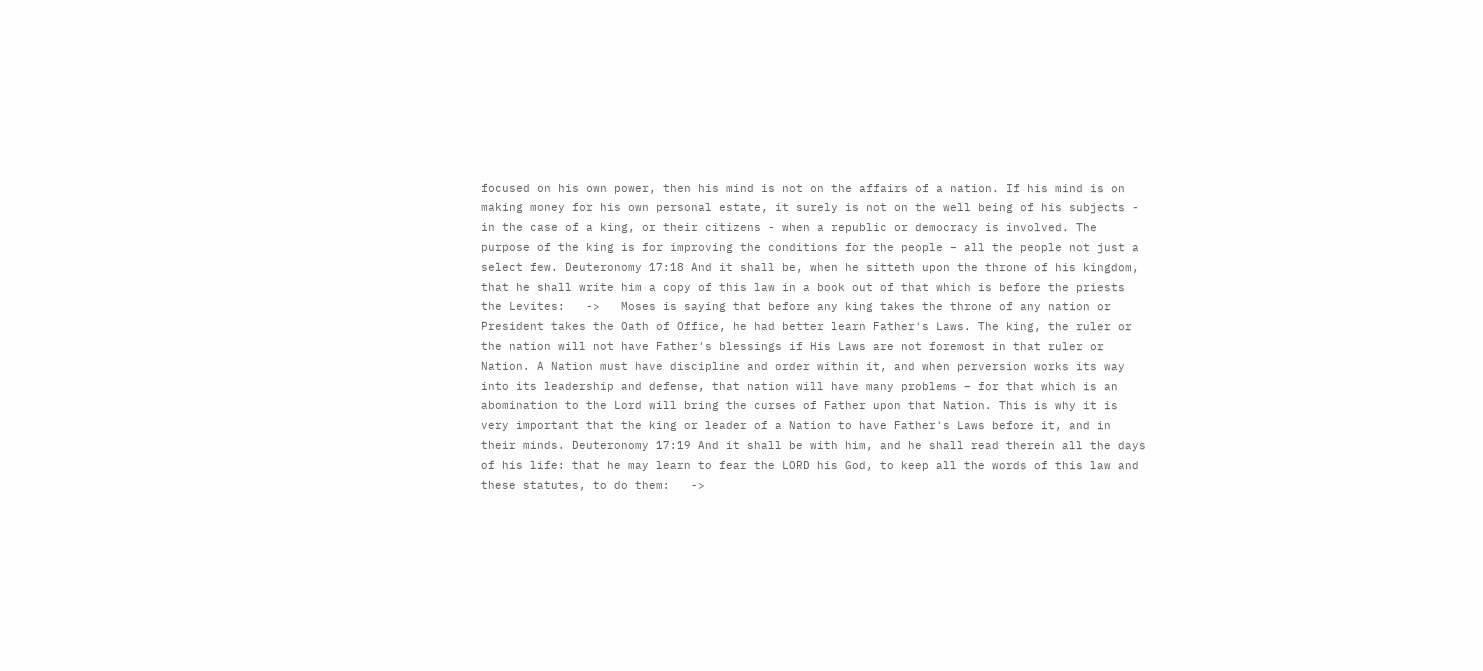focused on his own power, then his mind is not on the affairs of a nation. If his mind is on making money for his own personal estate, it surely is not on the well being of his subjects - in the case of a king, or their citizens - when a republic or democracy is involved. The purpose of the king is for improving the conditions for the people – all the people not just a select few. Deuteronomy 17:18 And it shall be, when he sitteth upon the throne of his kingdom, that he shall write him a copy of this law in a book out of that which is before the priests the Levites:   ->   Moses is saying that before any king takes the throne of any nation or President takes the Oath of Office, he had better learn Father's Laws. The king, the ruler or the nation will not have Father's blessings if His Laws are not foremost in that ruler or Nation. A Nation must have discipline and order within it, and when perversion works its way into its leadership and defense, that nation will have many problems – for that which is an abomination to the Lord will bring the curses of Father upon that Nation. This is why it is very important that the king or leader of a Nation to have Father's Laws before it, and in their minds. Deuteronomy 17:19 And it shall be with him, and he shall read therein all the days of his life: that he may learn to fear the LORD his God, to keep all the words of this law and these statutes, to do them:   ->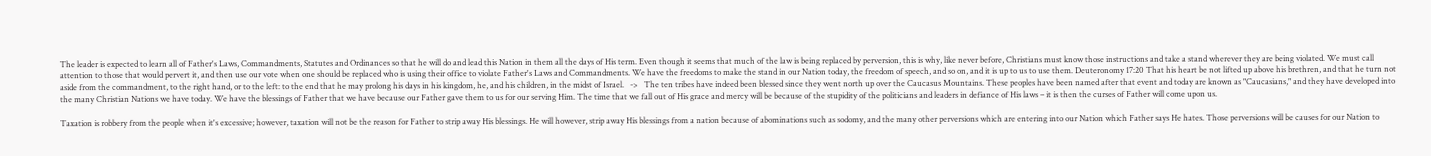The leader is expected to learn all of Father's Laws, Commandments, Statutes and Ordinances so that he will do and lead this Nation in them all the days of His term. Even though it seems that much of the law is being replaced by perversion, this is why, like never before, Christians must know those instructions and take a stand wherever they are being violated. We must call attention to those that would pervert it, and then use our vote when one should be replaced who is using their office to violate Father's Laws and Commandments. We have the freedoms to make the stand in our Nation today, the freedom of speech, and so on, and it is up to us to use them. Deuteronomy 17:20 That his heart be not lifted up above his brethren, and that he turn not aside from the commandment, to the right hand, or to the left: to the end that he may prolong his days in his kingdom, he, and his children, in the midst of Israel.   ->   The ten tribes have indeed been blessed since they went north up over the Caucasus Mountains. These peoples have been named after that event and today are known as "Caucasians," and they have developed into the many Christian Nations we have today. We have the blessings of Father that we have because our Father gave them to us for our serving Him. The time that we fall out of His grace and mercy will be because of the stupidity of the politicians and leaders in defiance of His laws – it is then the curses of Father will come upon us.

Taxation is robbery from the people when it's excessive; however, taxation will not be the reason for Father to strip away His blessings. He will however, strip away His blessings from a nation because of abominations such as sodomy, and the many other perversions which are entering into our Nation which Father says He hates. Those perversions will be causes for our Nation to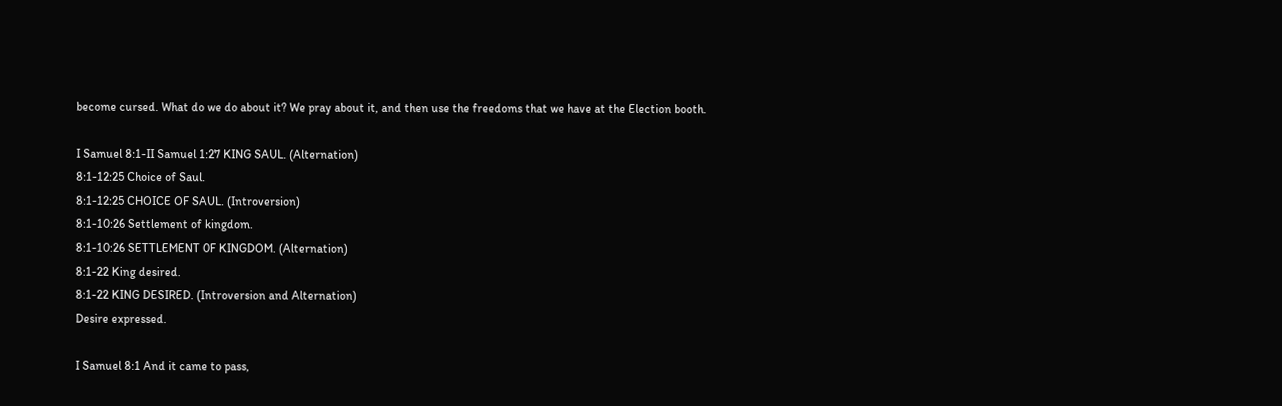become cursed. What do we do about it? We pray about it, and then use the freedoms that we have at the Election booth.

I Samuel 8:1-II Samuel 1:27 KING SAUL. (Alternation)
8:1-12:25 Choice of Saul.
8:1-12:25 CHOICE OF SAUL. (Introversion)
8:1-10:26 Settlement of kingdom.
8:1-10:26 SETTLEMENT 0F KINGDOM. (Alternation)
8:1-22 King desired.
8:1-22 KING DESIRED. (Introversion and Alternation)
Desire expressed.

I Samuel 8:1 And it came to pass,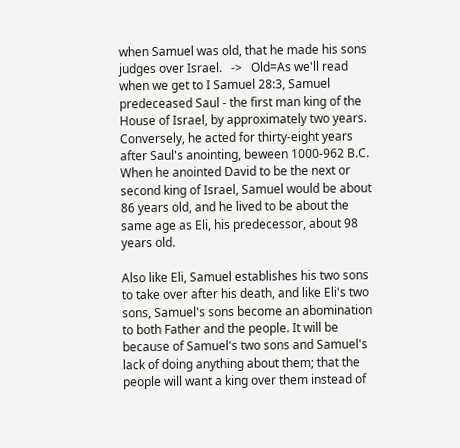when Samuel was old, that he made his sons judges over Israel.   ->   Old=As we'll read when we get to I Samuel 28:3, Samuel predeceased Saul - the first man king of the House of Israel, by approximately two years. Conversely, he acted for thirty-eight years after Saul's anointing, beween 1000-962 B.C. When he anointed David to be the next or second king of Israel, Samuel would be about 86 years old, and he lived to be about the same age as Eli, his predecessor, about 98 years old.

Also like Eli, Samuel establishes his two sons to take over after his death, and like Eli's two sons, Samuel's sons become an abomination to both Father and the people. It will be because of Samuel's two sons and Samuel's lack of doing anything about them; that the people will want a king over them instead of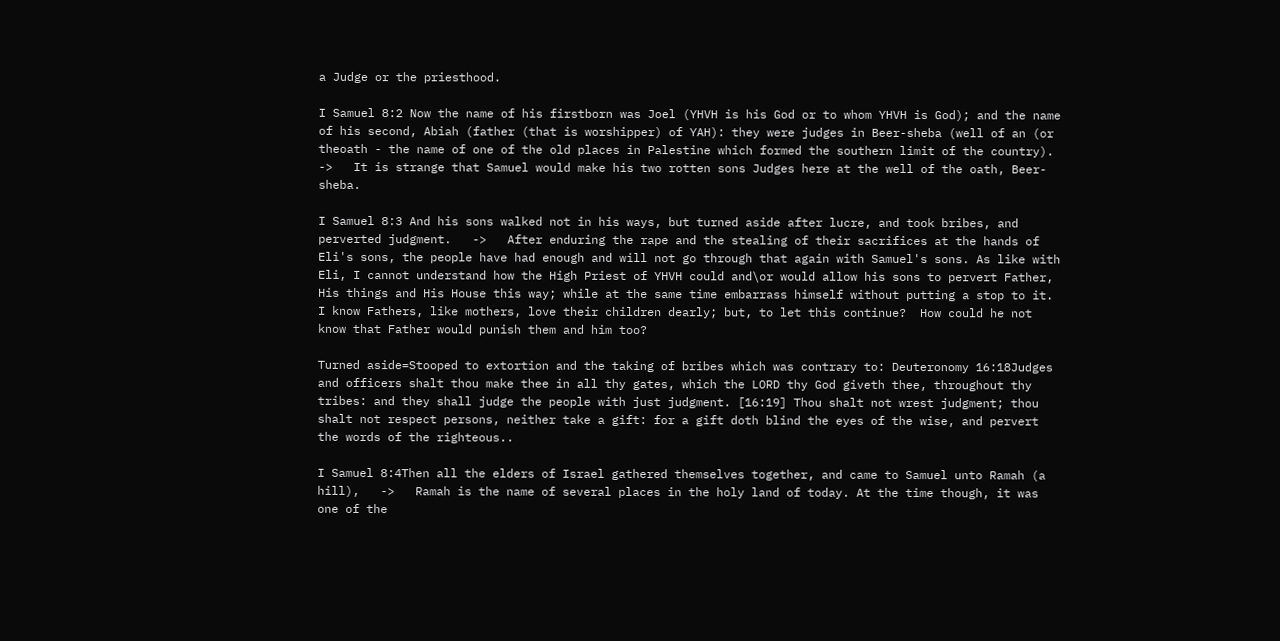a Judge or the priesthood.

I Samuel 8:2 Now the name of his firstborn was Joel (YHVH is his God or to whom YHVH is God); and the name of his second, Abiah (father (that is worshipper) of YAH): they were judges in Beer-sheba (well of an (or theoath - the name of one of the old places in Palestine which formed the southern limit of the country).   ->   It is strange that Samuel would make his two rotten sons Judges here at the well of the oath, Beer-sheba.

I Samuel 8:3 And his sons walked not in his ways, but turned aside after lucre, and took bribes, and perverted judgment.   ->   After enduring the rape and the stealing of their sacrifices at the hands of Eli's sons, the people have had enough and will not go through that again with Samuel's sons. As like with Eli, I cannot understand how the High Priest of YHVH could and\or would allow his sons to pervert Father, His things and His House this way; while at the same time embarrass himself without putting a stop to it. I know Fathers, like mothers, love their children dearly; but, to let this continue?  How could he not know that Father would punish them and him too?

Turned aside=Stooped to extortion and the taking of bribes which was contrary to: Deuteronomy 16:18Judges and officers shalt thou make thee in all thy gates, which the LORD thy God giveth thee, throughout thy tribes: and they shall judge the people with just judgment. [16:19] Thou shalt not wrest judgment; thou shalt not respect persons, neither take a gift: for a gift doth blind the eyes of the wise, and pervert the words of the righteous..

I Samuel 8:4Then all the elders of Israel gathered themselves together, and came to Samuel unto Ramah (a hill),   ->   Ramah is the name of several places in the holy land of today. At the time though, it was one of the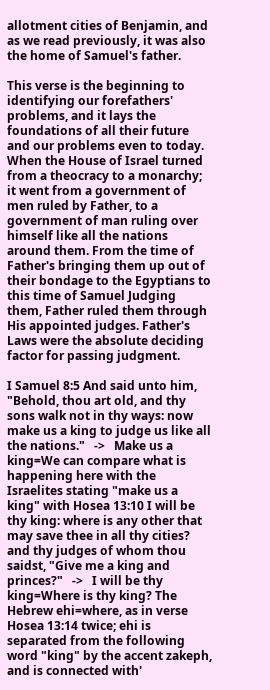allotment cities of Benjamin, and as we read previously, it was also the home of Samuel's father.

This verse is the beginning to identifying our forefathers' problems, and it lays the foundations of all their future and our problems even to today. When the House of Israel turned from a theocracy to a monarchy; it went from a government of men ruled by Father, to a government of man ruling over himself like all the nations around them. From the time of Father's bringing them up out of their bondage to the Egyptians to this time of Samuel Judging them, Father ruled them through His appointed judges. Father's Laws were the absolute deciding factor for passing judgment.

I Samuel 8:5 And said unto him, "Behold, thou art old, and thy sons walk not in thy ways: now make us a king to judge us like all the nations."   ->   Make us a king=We can compare what is happening here with the Israelites stating "make us a king" with Hosea 13:10 I will be thy king: where is any other that may save thee in all thy cities? and thy judges of whom thou saidst, "Give me a king and princes?"   ->   I will be thy king=Where is thy king? The Hebrew ehi=where, as in verse Hosea 13:14 twice; ehi is separated from the following word "king" by the accent zakeph, and is connected with'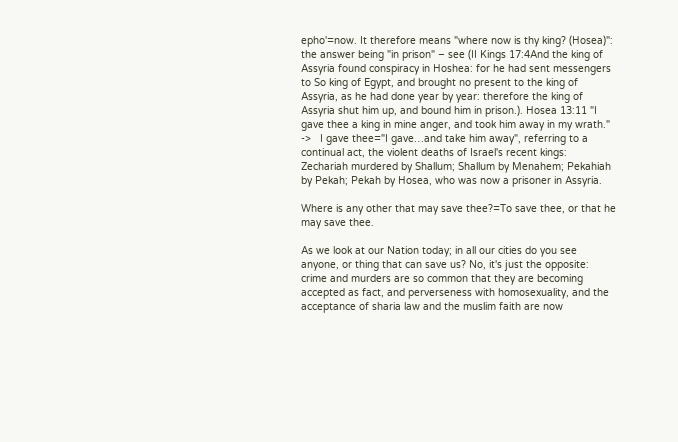epho'=now. It therefore means "where now is thy king? (Hosea)": the answer being "in prison" – see (II Kings 17:4And the king of Assyria found conspiracy in Hoshea: for he had sent messengers to So king of Egypt, and brought no present to the king of Assyria, as he had done year by year: therefore the king of Assyria shut him up, and bound him in prison.). Hosea 13:11 "I gave thee a king in mine anger, and took him away in my wrath."   ->   I gave thee="I gave…and take him away", referring to a continual act, the violent deaths of Israel's recent kings: Zechariah murdered by Shallum; Shallum by Menahem; Pekahiah by Pekah; Pekah by Hosea, who was now a prisoner in Assyria.

Where is any other that may save thee?=To save thee, or that he may save thee.

As we look at our Nation today; in all our cities do you see anyone, or thing that can save us? No, it's just the opposite: crime and murders are so common that they are becoming accepted as fact, and perverseness with homosexuality, and the acceptance of sharia law and the muslim faith are now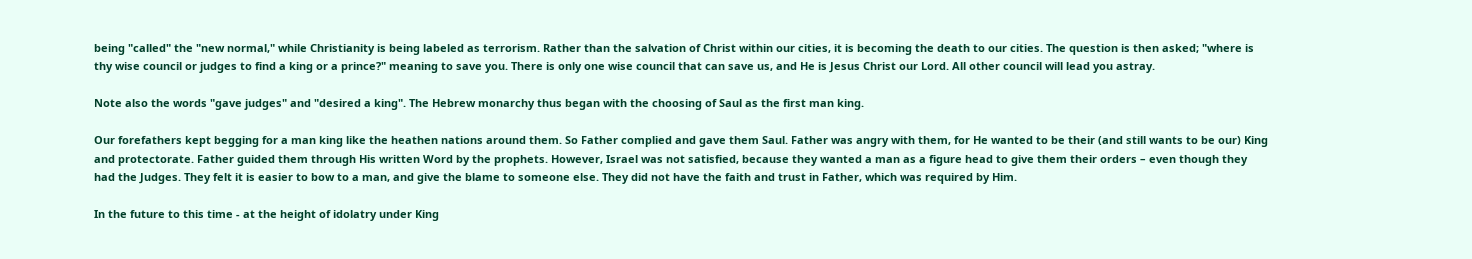being "called" the "new normal," while Christianity is being labeled as terrorism. Rather than the salvation of Christ within our cities, it is becoming the death to our cities. The question is then asked; "where is thy wise council or judges to find a king or a prince?" meaning to save you. There is only one wise council that can save us, and He is Jesus Christ our Lord. All other council will lead you astray.

Note also the words "gave judges" and "desired a king". The Hebrew monarchy thus began with the choosing of Saul as the first man king.

Our forefathers kept begging for a man king like the heathen nations around them. So Father complied and gave them Saul. Father was angry with them, for He wanted to be their (and still wants to be our) King and protectorate. Father guided them through His written Word by the prophets. However, Israel was not satisfied, because they wanted a man as a figure head to give them their orders – even though they had the Judges. They felt it is easier to bow to a man, and give the blame to someone else. They did not have the faith and trust in Father, which was required by Him.

In the future to this time - at the height of idolatry under King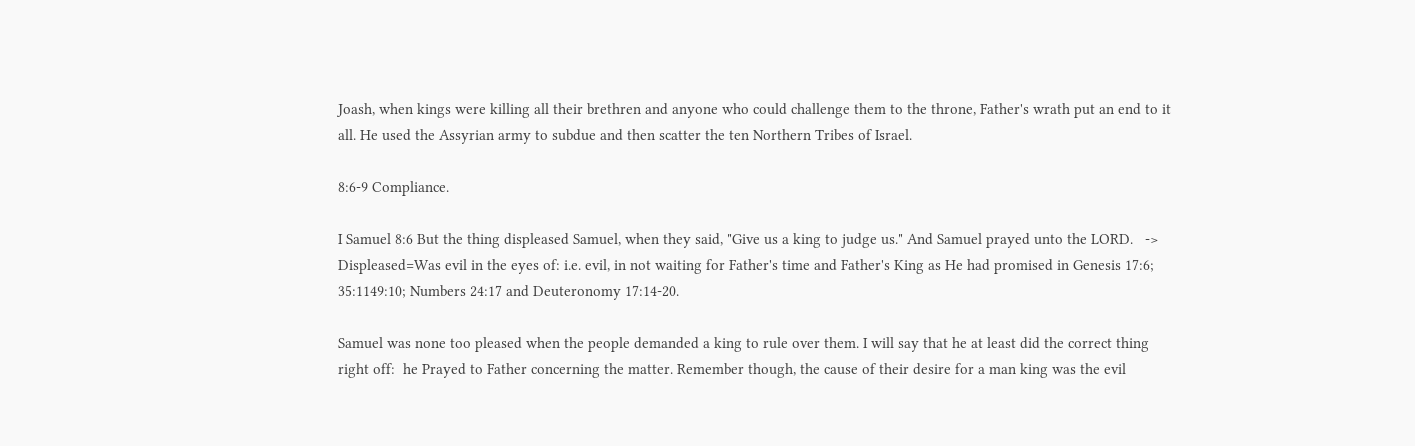Joash, when kings were killing all their brethren and anyone who could challenge them to the throne, Father's wrath put an end to it all. He used the Assyrian army to subdue and then scatter the ten Northern Tribes of Israel.

8:6-9 Compliance.

I Samuel 8:6 But the thing displeased Samuel, when they said, "Give us a king to judge us." And Samuel prayed unto the LORD.   ->   Displeased=Was evil in the eyes of: i.e. evil, in not waiting for Father's time and Father's King as He had promised in Genesis 17:6; 35:1149:10; Numbers 24:17 and Deuteronomy 17:14-20.

Samuel was none too pleased when the people demanded a king to rule over them. I will say that he at least did the correct thing right off:  he Prayed to Father concerning the matter. Remember though, the cause of their desire for a man king was the evil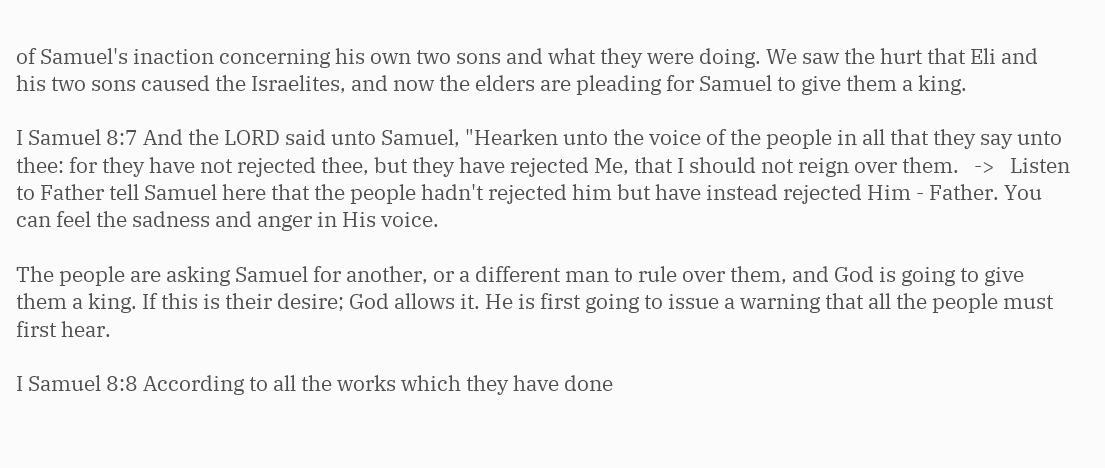of Samuel's inaction concerning his own two sons and what they were doing. We saw the hurt that Eli and his two sons caused the Israelites, and now the elders are pleading for Samuel to give them a king.

I Samuel 8:7 And the LORD said unto Samuel, "Hearken unto the voice of the people in all that they say unto thee: for they have not rejected thee, but they have rejected Me, that I should not reign over them.   ->   Listen to Father tell Samuel here that the people hadn't rejected him but have instead rejected Him - Father. You can feel the sadness and anger in His voice.

The people are asking Samuel for another, or a different man to rule over them, and God is going to give them a king. If this is their desire; God allows it. He is first going to issue a warning that all the people must first hear.

I Samuel 8:8 According to all the works which they have done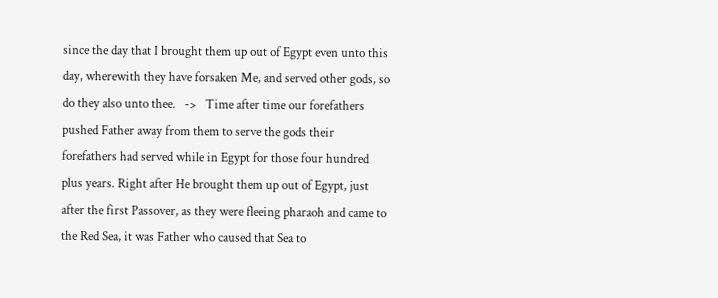since the day that I brought them up out of Egypt even unto this day, wherewith they have forsaken Me, and served other gods, so do they also unto thee.   ->   Time after time our forefathers pushed Father away from them to serve the gods their forefathers had served while in Egypt for those four hundred plus years. Right after He brought them up out of Egypt, just after the first Passover, as they were fleeing pharaoh and came to the Red Sea, it was Father who caused that Sea to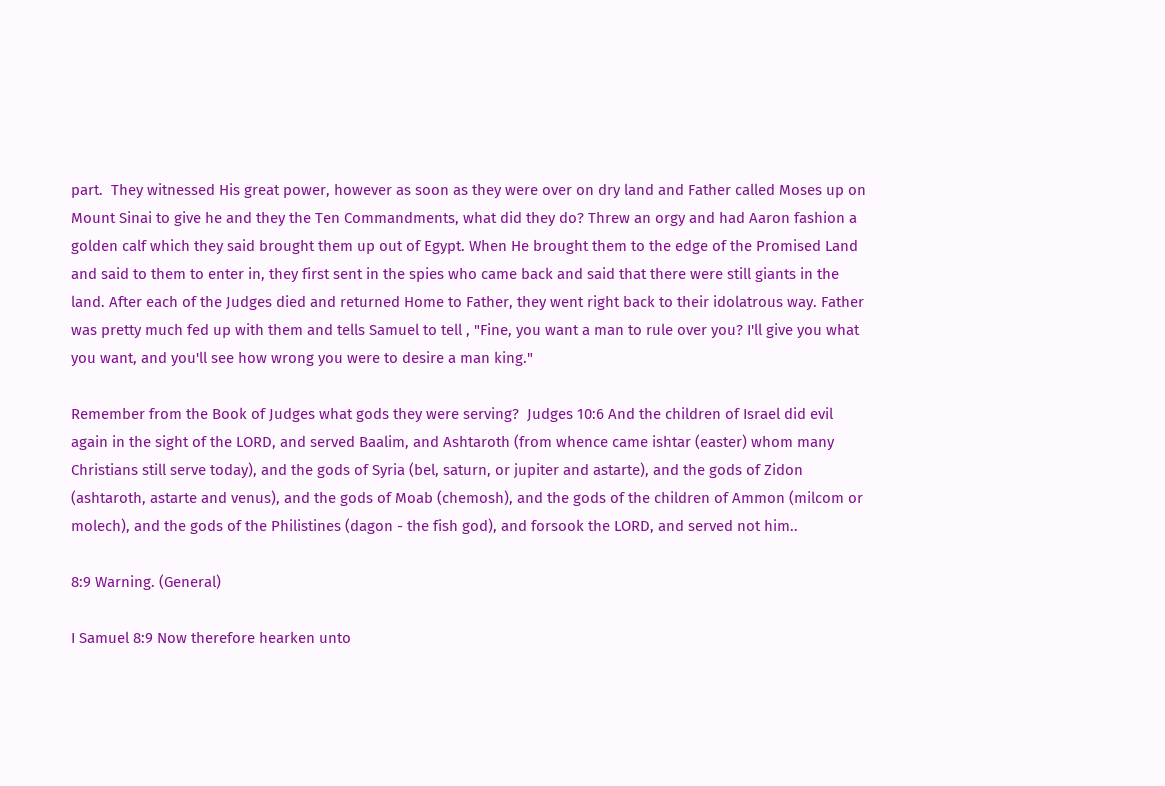part.  They witnessed His great power, however as soon as they were over on dry land and Father called Moses up on Mount Sinai to give he and they the Ten Commandments, what did they do? Threw an orgy and had Aaron fashion a golden calf which they said brought them up out of Egypt. When He brought them to the edge of the Promised Land and said to them to enter in, they first sent in the spies who came back and said that there were still giants in the land. After each of the Judges died and returned Home to Father, they went right back to their idolatrous way. Father was pretty much fed up with them and tells Samuel to tell , "Fine, you want a man to rule over you? I'll give you what you want, and you'll see how wrong you were to desire a man king."

Remember from the Book of Judges what gods they were serving?  Judges 10:6 And the children of Israel did evil again in the sight of the LORD, and served Baalim, and Ashtaroth (from whence came ishtar (easter) whom many Christians still serve today), and the gods of Syria (bel, saturn, or jupiter and astarte), and the gods of Zidon (ashtaroth, astarte and venus), and the gods of Moab (chemosh), and the gods of the children of Ammon (milcom or molech), and the gods of the Philistines (dagon - the fish god), and forsook the LORD, and served not him..

8:9 Warning. (General)

I Samuel 8:9 Now therefore hearken unto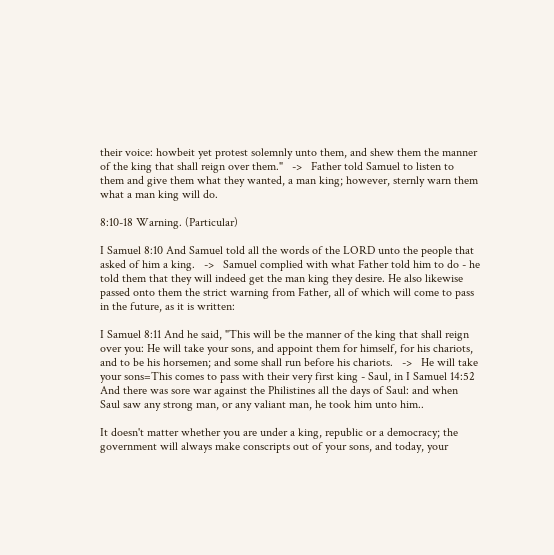their voice: howbeit yet protest solemnly unto them, and shew them the manner of the king that shall reign over them."   ->   Father told Samuel to listen to them and give them what they wanted, a man king; however, sternly warn them what a man king will do.

8:10-18 Warning. (Particular)

I Samuel 8:10 And Samuel told all the words of the LORD unto the people that asked of him a king.   ->   Samuel complied with what Father told him to do - he told them that they will indeed get the man king they desire. He also likewise passed onto them the strict warning from Father, all of which will come to pass in the future, as it is written:

I Samuel 8:11 And he said, "This will be the manner of the king that shall reign over you: He will take your sons, and appoint them for himself, for his chariots, and to be his horsemen; and some shall run before his chariots.   ->   He will take your sons=This comes to pass with their very first king - Saul, in I Samuel 14:52 And there was sore war against the Philistines all the days of Saul: and when Saul saw any strong man, or any valiant man, he took him unto him..

It doesn't matter whether you are under a king, republic or a democracy; the government will always make conscripts out of your sons, and today, your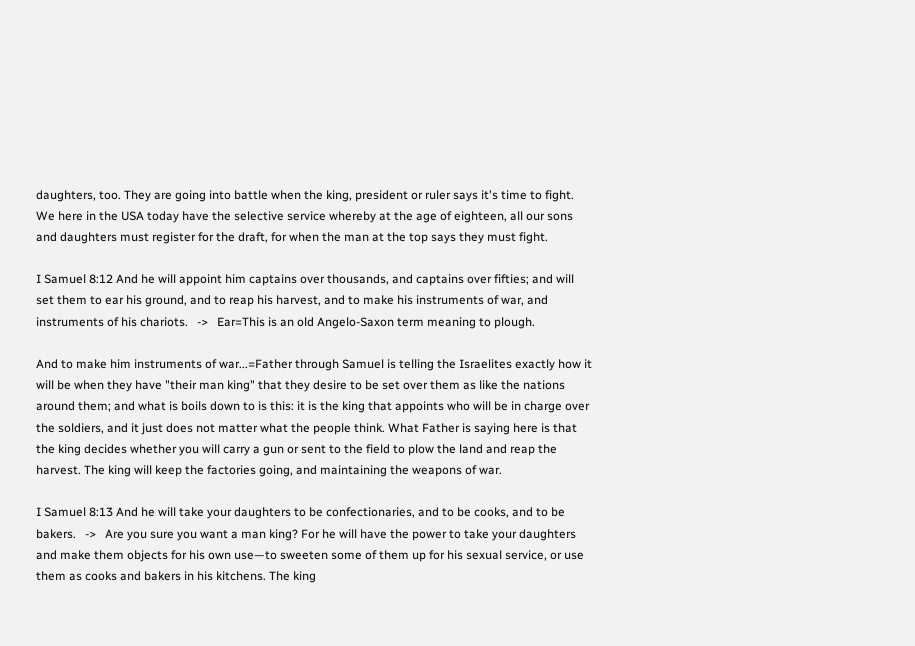daughters, too. They are going into battle when the king, president or ruler says it's time to fight. We here in the USA today have the selective service whereby at the age of eighteen, all our sons and daughters must register for the draft, for when the man at the top says they must fight.

I Samuel 8:12 And he will appoint him captains over thousands, and captains over fifties; and will set them to ear his ground, and to reap his harvest, and to make his instruments of war, and instruments of his chariots.   ->   Ear=This is an old Angelo-Saxon term meaning to plough.

And to make him instruments of war...=Father through Samuel is telling the Israelites exactly how it will be when they have "their man king" that they desire to be set over them as like the nations around them; and what is boils down to is this: it is the king that appoints who will be in charge over the soldiers, and it just does not matter what the people think. What Father is saying here is that the king decides whether you will carry a gun or sent to the field to plow the land and reap the harvest. The king will keep the factories going, and maintaining the weapons of war.

I Samuel 8:13 And he will take your daughters to be confectionaries, and to be cooks, and to be bakers.   ->   Are you sure you want a man king? For he will have the power to take your daughters and make them objects for his own use—to sweeten some of them up for his sexual service, or use them as cooks and bakers in his kitchens. The king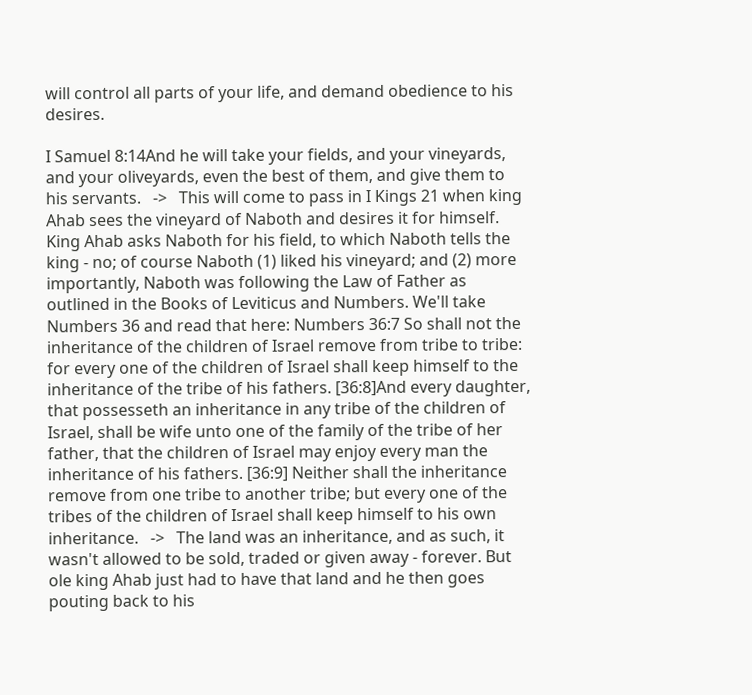will control all parts of your life, and demand obedience to his desires.

I Samuel 8:14And he will take your fields, and your vineyards, and your oliveyards, even the best of them, and give them to his servants.   ->   This will come to pass in I Kings 21 when king Ahab sees the vineyard of Naboth and desires it for himself. King Ahab asks Naboth for his field, to which Naboth tells the king - no; of course Naboth (1) liked his vineyard; and (2) more importantly, Naboth was following the Law of Father as outlined in the Books of Leviticus and Numbers. We'll take Numbers 36 and read that here: Numbers 36:7 So shall not the inheritance of the children of Israel remove from tribe to tribe: for every one of the children of Israel shall keep himself to the inheritance of the tribe of his fathers. [36:8]And every daughter, that possesseth an inheritance in any tribe of the children of Israel, shall be wife unto one of the family of the tribe of her father, that the children of Israel may enjoy every man the inheritance of his fathers. [36:9] Neither shall the inheritance remove from one tribe to another tribe; but every one of the tribes of the children of Israel shall keep himself to his own inheritance.   ->   The land was an inheritance, and as such, it wasn't allowed to be sold, traded or given away - forever. But ole king Ahab just had to have that land and he then goes pouting back to his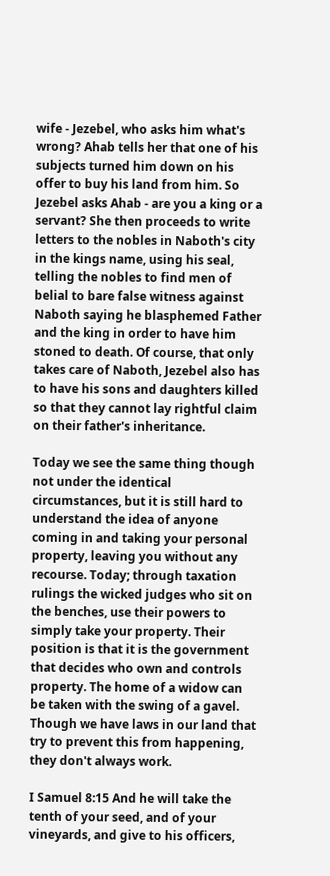wife - Jezebel, who asks him what's wrong? Ahab tells her that one of his subjects turned him down on his offer to buy his land from him. So Jezebel asks Ahab - are you a king or a servant? She then proceeds to write letters to the nobles in Naboth's city in the kings name, using his seal, telling the nobles to find men of belial to bare false witness against Naboth saying he blasphemed Father and the king in order to have him stoned to death. Of course, that only takes care of Naboth, Jezebel also has to have his sons and daughters killed so that they cannot lay rightful claim on their father's inheritance.

Today we see the same thing though not under the identical circumstances, but it is still hard to understand the idea of anyone coming in and taking your personal property, leaving you without any recourse. Today; through taxation rulings the wicked judges who sit on the benches, use their powers to simply take your property. Their position is that it is the government that decides who own and controls property. The home of a widow can be taken with the swing of a gavel. Though we have laws in our land that try to prevent this from happening, they don't always work.

I Samuel 8:15 And he will take the tenth of your seed, and of your vineyards, and give to his officers,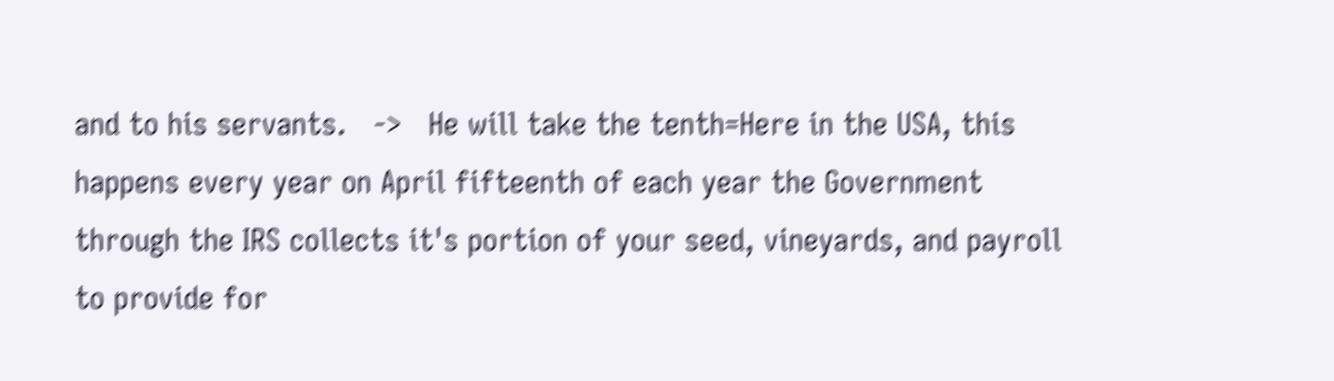and to his servants.   ->   He will take the tenth=Here in the USA, this happens every year on April fifteenth of each year the Government through the IRS collects it's portion of your seed, vineyards, and payroll to provide for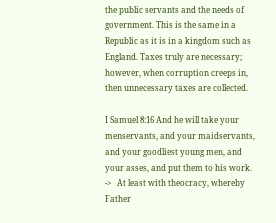the public servants and the needs of government. This is the same in a Republic as it is in a kingdom such as England. Taxes truly are necessary; however, when corruption creeps in, then unnecessary taxes are collected.

I Samuel 8:16 And he will take your menservants, and your maidservants, and your goodliest young men, and your asses, and put them to his work.   ->   At least with theocracy, whereby Father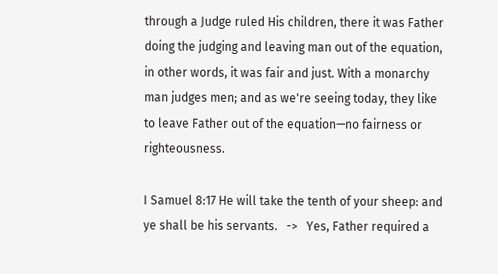through a Judge ruled His children, there it was Father doing the judging and leaving man out of the equation, in other words, it was fair and just. With a monarchy man judges men; and as we're seeing today, they like to leave Father out of the equation—no fairness or righteousness.

I Samuel 8:17 He will take the tenth of your sheep: and ye shall be his servants.   ->   Yes, Father required a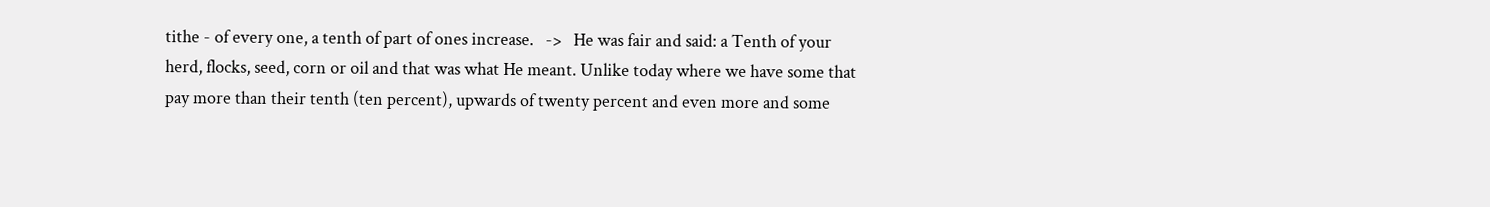tithe - of every one, a tenth of part of ones increase.   ->   He was fair and said: a Tenth of your herd, flocks, seed, corn or oil and that was what He meant. Unlike today where we have some that pay more than their tenth (ten percent), upwards of twenty percent and even more and some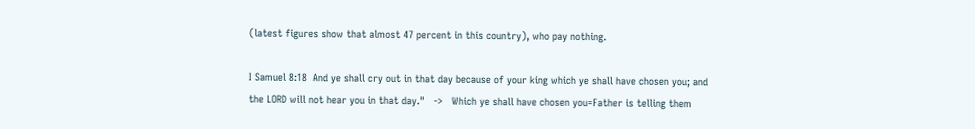(latest figures show that almost 47 percent in this country), who pay nothing.

I Samuel 8:18  And ye shall cry out in that day because of your king which ye shall have chosen you; and the LORD will not hear you in that day."   ->   Which ye shall have chosen you=Father is telling them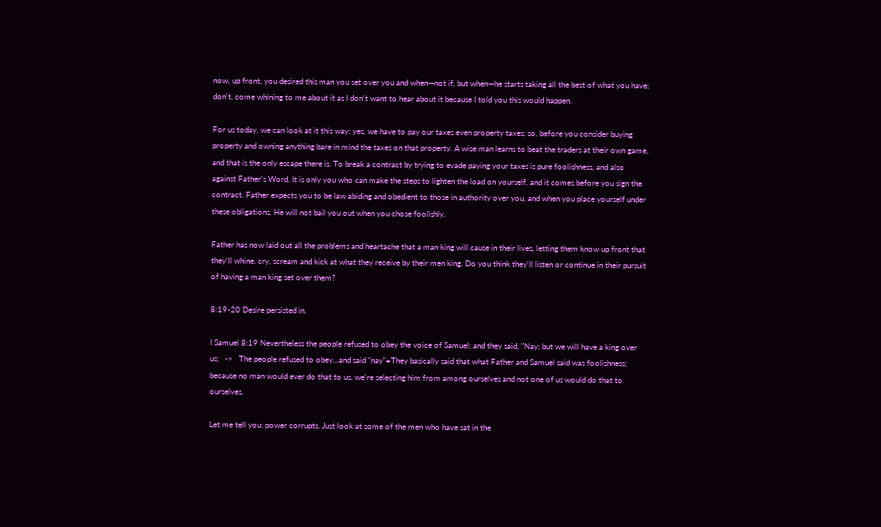now, up front, you desired this man you set over you and when—not if, but when—he starts taking all the best of what you have; don't, come whining to me about it as I don't want to hear about it because I told you this would happen.

For us today, we can look at it this way: yes, we have to pay our taxes even property taxes; so, before you consider buying property and owning anything bare in mind the taxes on that property. A wise man learns to beat the traders at their own game, and that is the only escape there is. To break a contract by trying to evade paying your taxes is pure foolishness, and also against Father's Word. It is only you who can make the steps to lighten the load on yourself, and it comes before you sign the contract. Father expects you to be law abiding and obedient to those in authority over you, and when you place yourself under these obligations, He will not bail you out when you chose foolishly.

Father has now laid out all the problems and heartache that a man king will cause in their lives, letting them know up front that they'll whine, cry, scream and kick at what they receive by their men king. Do you think they'll listen or continue in their pursuit of having a man king set over them?

8:19-20 Desire persisted in.

I Samuel 8:19 Nevertheless the people refused to obey the voice of Samuel; and they said, "Nay; but we will have a king over us;   ->   The people refused to obey...and said "nay"=They basically said that what Father and Samuel said was foolishness; because no man would ever do that to us, we're selecting him from among ourselves and not one of us would do that to ourselves.

Let me tell you: power corrupts. Just look at some of the men who have sat in the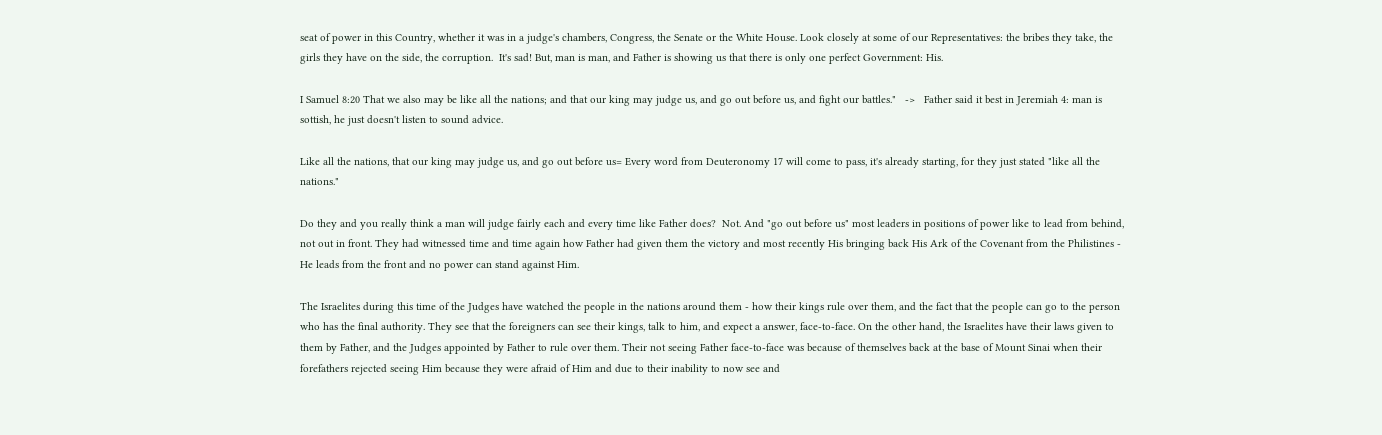seat of power in this Country, whether it was in a judge's chambers, Congress, the Senate or the White House. Look closely at some of our Representatives: the bribes they take, the girls they have on the side, the corruption.  It's sad! But, man is man, and Father is showing us that there is only one perfect Government: His.

I Samuel 8:20 That we also may be like all the nations; and that our king may judge us, and go out before us, and fight our battles."   ->   Father said it best in Jeremiah 4: man is sottish, he just doesn't listen to sound advice.

Like all the nations, that our king may judge us, and go out before us= Every word from Deuteronomy 17 will come to pass, it's already starting, for they just stated "like all the nations."

Do they and you really think a man will judge fairly each and every time like Father does?  Not. And "go out before us" most leaders in positions of power like to lead from behind, not out in front. They had witnessed time and time again how Father had given them the victory and most recently His bringing back His Ark of the Covenant from the Philistines - He leads from the front and no power can stand against Him.

The Israelites during this time of the Judges have watched the people in the nations around them - how their kings rule over them, and the fact that the people can go to the person who has the final authority. They see that the foreigners can see their kings, talk to him, and expect a answer, face-to-face. On the other hand, the Israelites have their laws given to them by Father, and the Judges appointed by Father to rule over them. Their not seeing Father face-to-face was because of themselves back at the base of Mount Sinai when their forefathers rejected seeing Him because they were afraid of Him and due to their inability to now see and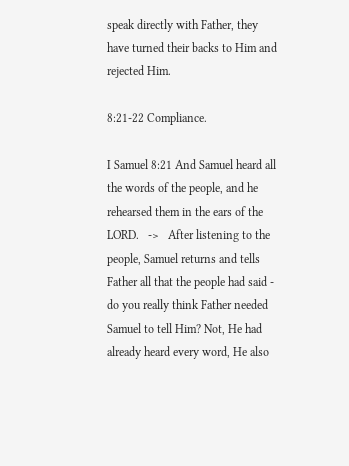speak directly with Father, they have turned their backs to Him and rejected Him.

8:21-22 Compliance.

I Samuel 8:21 And Samuel heard all the words of the people, and he rehearsed them in the ears of the LORD.   ->   After listening to the people, Samuel returns and tells Father all that the people had said - do you really think Father needed Samuel to tell Him? Not, He had already heard every word, He also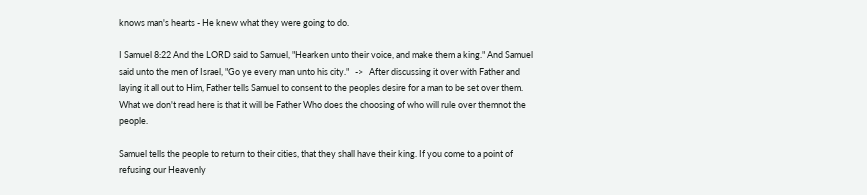knows man's hearts - He knew what they were going to do.

I Samuel 8:22 And the LORD said to Samuel, "Hearken unto their voice, and make them a king." And Samuel said unto the men of Israel, "Go ye every man unto his city."   ->   After discussing it over with Father and laying it all out to Him, Father tells Samuel to consent to the peoples desire for a man to be set over them. What we don't read here is that it will be Father Who does the choosing of who will rule over themnot the people.

Samuel tells the people to return to their cities, that they shall have their king. If you come to a point of refusing our Heavenly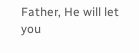Father, He will let you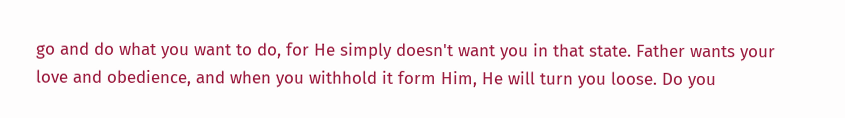go and do what you want to do, for He simply doesn't want you in that state. Father wants your love and obedience, and when you withhold it form Him, He will turn you loose. Do you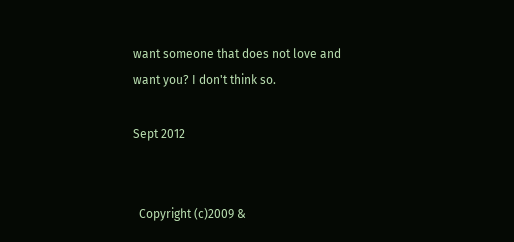want someone that does not love and want you? I don't think so.

Sept 2012


  Copyright (c)2009 &